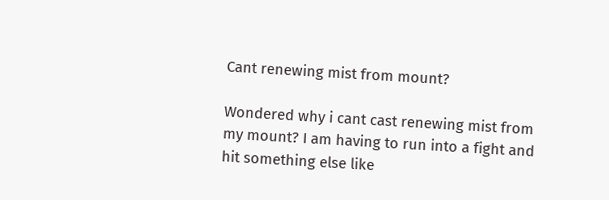Cant renewing mist from mount?

Wondered why i cant cast renewing mist from my mount? I am having to run into a fight and hit something else like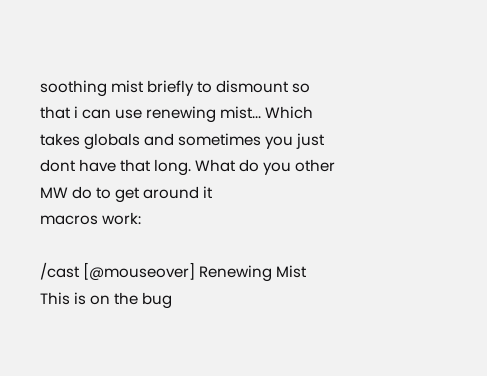soothing mist briefly to dismount so that i can use renewing mist... Which takes globals and sometimes you just dont have that long. What do you other MW do to get around it
macros work:

/cast [@mouseover] Renewing Mist
This is on the bug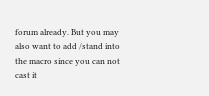forum already. But you may also want to add /stand into the macro since you can not cast it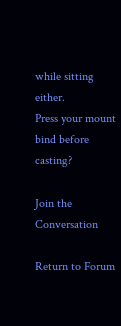while sitting either.
Press your mount bind before casting?

Join the Conversation

Return to Forum